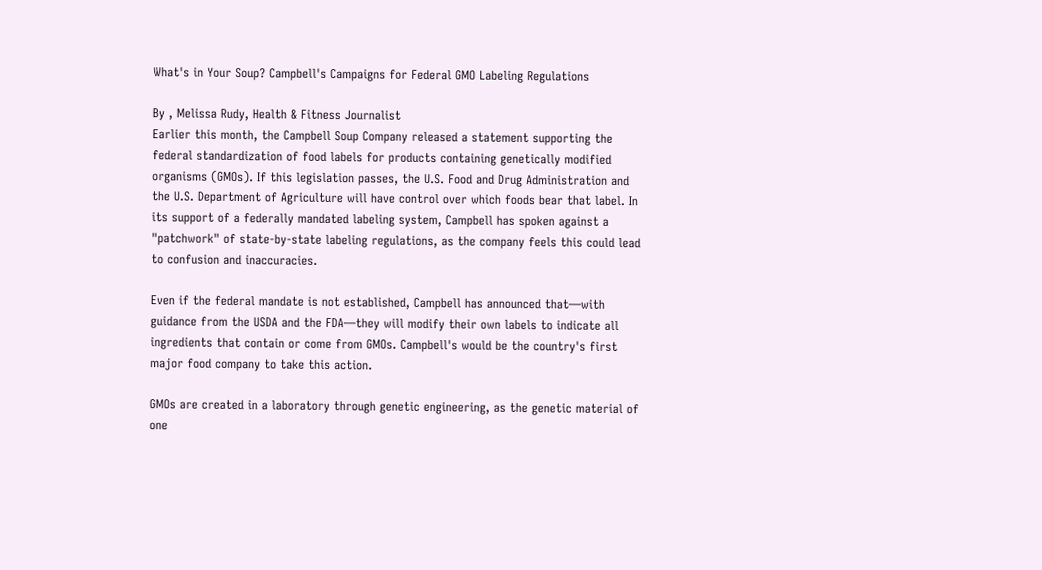What's in Your Soup? Campbell's Campaigns for Federal GMO Labeling Regulations

By , Melissa Rudy, Health & Fitness Journalist
Earlier this month, the Campbell Soup Company released a statement supporting the federal standardization of food labels for products containing genetically modified organisms (GMOs). If this legislation passes, the U.S. Food and Drug Administration and the U.S. Department of Agriculture will have control over which foods bear that label. In its support of a federally mandated labeling system, Campbell has spoken against a "patchwork" of state-by-state labeling regulations, as the company feels this could lead to confusion and inaccuracies.

Even if the federal mandate is not established, Campbell has announced that—with guidance from the USDA and the FDA—they will modify their own labels to indicate all ingredients that contain or come from GMOs. Campbell's would be the country's first major food company to take this action.

GMOs are created in a laboratory through genetic engineering, as the genetic material of one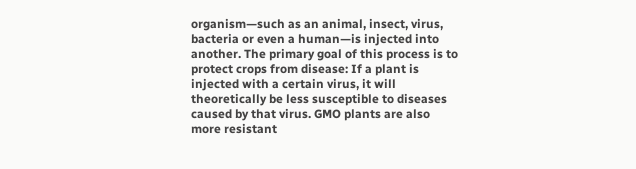organism—such as an animal, insect, virus, bacteria or even a human—is injected into another. The primary goal of this process is to protect crops from disease: If a plant is injected with a certain virus, it will theoretically be less susceptible to diseases caused by that virus. GMO plants are also more resistant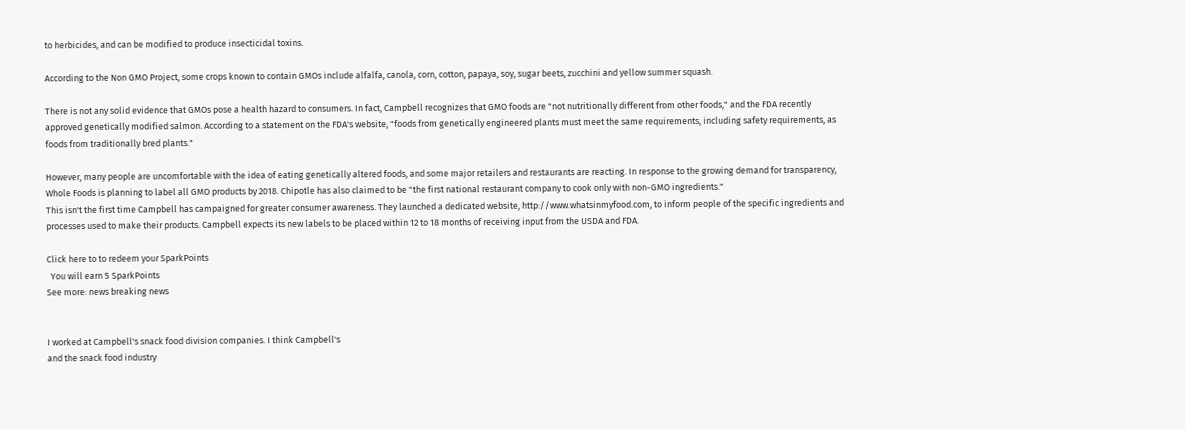to herbicides, and can be modified to produce insecticidal toxins.

According to the Non GMO Project, some crops known to contain GMOs include alfalfa, canola, corn, cotton, papaya, soy, sugar beets, zucchini and yellow summer squash.

There is not any solid evidence that GMOs pose a health hazard to consumers. In fact, Campbell recognizes that GMO foods are "not nutritionally different from other foods," and the FDA recently approved genetically modified salmon. According to a statement on the FDA's website, "foods from genetically engineered plants must meet the same requirements, including safety requirements, as foods from traditionally bred plants."

However, many people are uncomfortable with the idea of eating genetically altered foods, and some major retailers and restaurants are reacting. In response to the growing demand for transparency, Whole Foods is planning to label all GMO products by 2018. Chipotle has also claimed to be "the first national restaurant company to cook only with non-GMO ingredients."
This isn't the first time Campbell has campaigned for greater consumer awareness. They launched a dedicated website, http://www.whatsinmyfood.com, to inform people of the specific ingredients and processes used to make their products. Campbell expects its new labels to be placed within 12 to 18 months of receiving input from the USDA and FDA.

Click here to to redeem your SparkPoints
  You will earn 5 SparkPoints
See more: news breaking news


I worked at Campbell's snack food division companies. I think Campbell's
and the snack food industry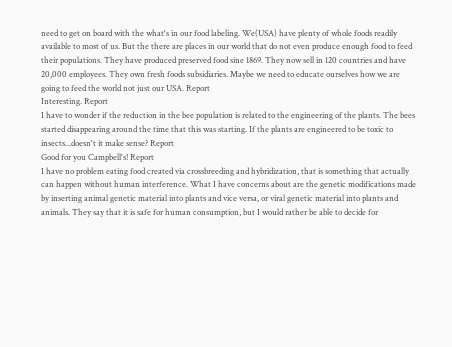need to get on board with the what's in our food labeling. We(USA) have plenty of whole foods readily available to most of us. But the there are places in our world that do not even produce enough food to feed their populations. They have produced preserved food sine 1869. They now sell in 120 countries and have 20,000 employees. They own fresh foods subsidiaries. Maybe we need to educate ourselves how we are going to feed the world not just our USA. Report
Interesting. Report
I have to wonder if the reduction in the bee population is related to the engineering of the plants. The bees started disappearing around the time that this was starting. If the plants are engineered to be toxic to insects...doesn't it make sense? Report
Good for you Campbell's! Report
I have no problem eating food created via crossbreeding and hybridization, that is something that actually can happen without human interference. What I have concerns about are the genetic modifications made by inserting animal genetic material into plants and vice versa, or viral genetic material into plants and animals. They say that it is safe for human consumption, but I would rather be able to decide for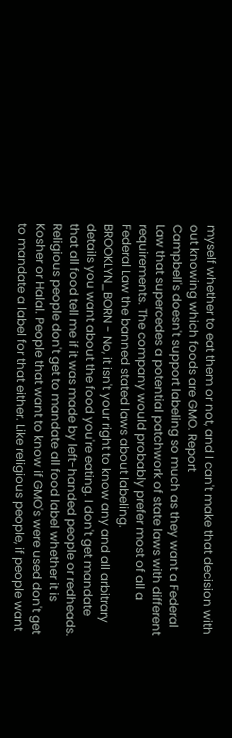myself whether to eat them or not, and I can't make that decision with out knowing which foods are GMO. Report
Campbell's doesn't support labeling so much as they want a Federal Law that supercedes a potential patchwork of state laws with different requirements. The company would probably prefer most of all a Federal Law the banned stated laws about labeling.
BROOKLYN_BORN - No, it isn't your right to know any and all arbitrary details you want about the food you're eating. I don't get mandate that all food tell me if it was made by left-handed people or redheads. Religious people don't get to mandate all food label whether it is Kosher or Halal. People that want to know if GMO's were used don't get to mandate a label for that either. Like religious people, if people want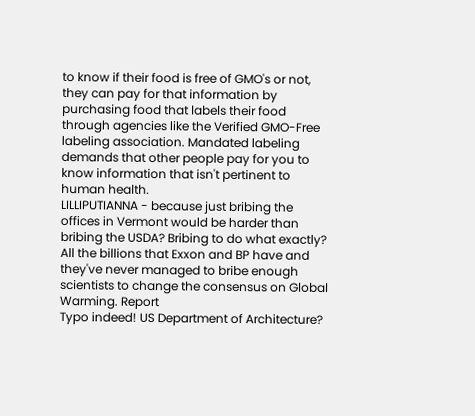to know if their food is free of GMO's or not, they can pay for that information by purchasing food that labels their food through agencies like the Verified GMO-Free labeling association. Mandated labeling demands that other people pay for you to know information that isn't pertinent to human health.
LILLIPUTIANNA - because just bribing the offices in Vermont would be harder than bribing the USDA? Bribing to do what exactly? All the billions that Exxon and BP have and they've never managed to bribe enough scientists to change the consensus on Global Warming. Report
Typo indeed! US Department of Architecture?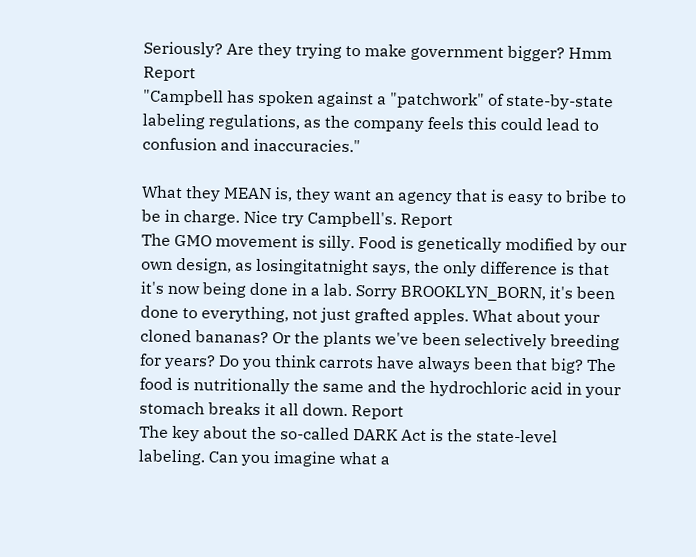Seriously? Are they trying to make government bigger? Hmm Report
"Campbell has spoken against a "patchwork" of state-by-state labeling regulations, as the company feels this could lead to confusion and inaccuracies."

What they MEAN is, they want an agency that is easy to bribe to be in charge. Nice try Campbell's. Report
The GMO movement is silly. Food is genetically modified by our own design, as losingitatnight says, the only difference is that it's now being done in a lab. Sorry BROOKLYN_BORN, it's been done to everything, not just grafted apples. What about your cloned bananas? Or the plants we've been selectively breeding for years? Do you think carrots have always been that big? The food is nutritionally the same and the hydrochloric acid in your stomach breaks it all down. Report
The key about the so-called DARK Act is the state-level labeling. Can you imagine what a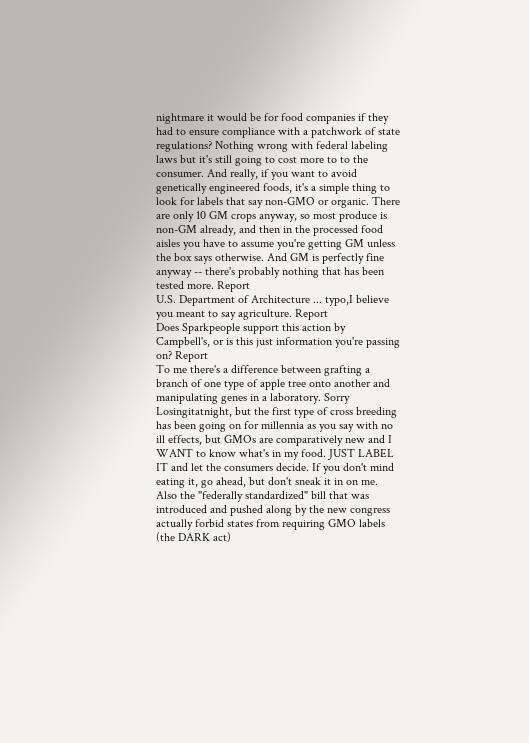nightmare it would be for food companies if they had to ensure compliance with a patchwork of state regulations? Nothing wrong with federal labeling laws but it's still going to cost more to to the consumer. And really, if you want to avoid genetically engineered foods, it's a simple thing to look for labels that say non-GMO or organic. There are only 10 GM crops anyway, so most produce is non-GM already, and then in the processed food aisles you have to assume you're getting GM unless the box says otherwise. And GM is perfectly fine anyway -- there's probably nothing that has been tested more. Report
U.S. Department of Architecture ... typo,I believe you meant to say agriculture. Report
Does Sparkpeople support this action by Campbell's, or is this just information you're passing on? Report
To me there's a difference between grafting a branch of one type of apple tree onto another and manipulating genes in a laboratory. Sorry Losingitatnight, but the first type of cross breeding has been going on for millennia as you say with no ill effects, but GMOs are comparatively new and I WANT to know what's in my food. JUST LABEL IT and let the consumers decide. If you don't mind eating it, go ahead, but don't sneak it in on me.
Also the "federally standardized" bill that was introduced and pushed along by the new congress actually forbid states from requiring GMO labels (the DARK act)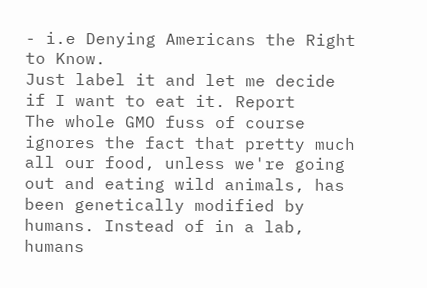- i.e Denying Americans the Right to Know.
Just label it and let me decide if I want to eat it. Report
The whole GMO fuss of course ignores the fact that pretty much all our food, unless we're going out and eating wild animals, has been genetically modified by humans. Instead of in a lab, humans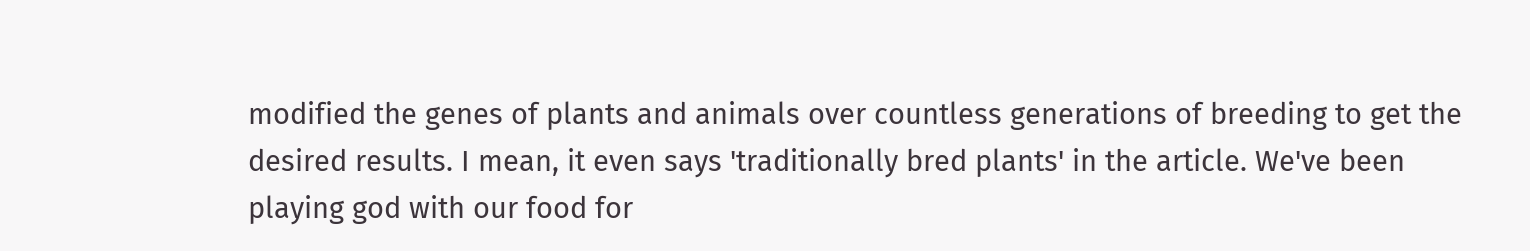modified the genes of plants and animals over countless generations of breeding to get the desired results. I mean, it even says 'traditionally bred plants' in the article. We've been playing god with our food for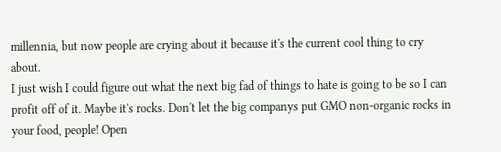millennia, but now people are crying about it because it's the current cool thing to cry about.
I just wish I could figure out what the next big fad of things to hate is going to be so I can profit off of it. Maybe it's rocks. Don't let the big companys put GMO non-organic rocks in your food, people! Open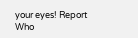your eyes! Report
Who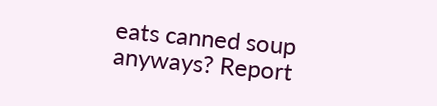eats canned soup anyways? Report